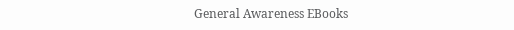General Awareness EBooks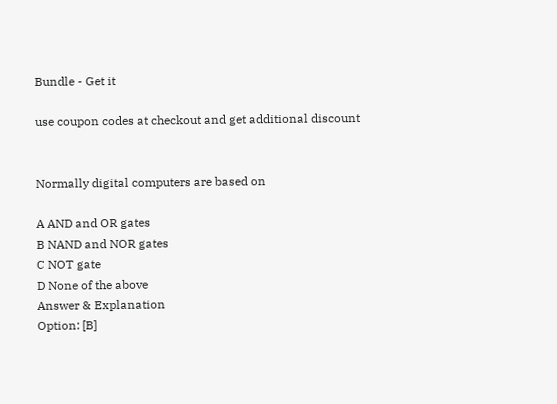Bundle - Get it

use coupon codes at checkout and get additional discount


Normally digital computers are based on

A AND and OR gates
B NAND and NOR gates
C NOT gate
D None of the above
Answer & Explanation
Option: [B]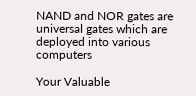NAND and NOR gates are universal gates which are deployed into various computers

Your Valuable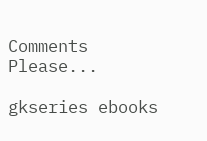Comments Please...

gkseries ebooks